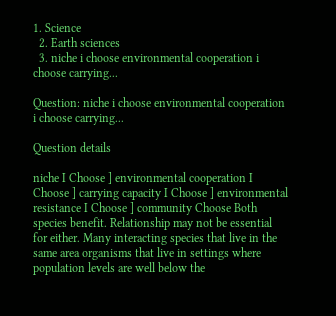1. Science
  2. Earth sciences
  3. niche i choose environmental cooperation i choose carrying...

Question: niche i choose environmental cooperation i choose carrying...

Question details

niche I Choose ] environmental cooperation I Choose ] carrying capacity I Choose ] environmental resistance I Choose ] community Choose Both species benefit. Relationship may not be essential for either. Many interacting species that live in the same area organisms that live in settings where population levels are well below the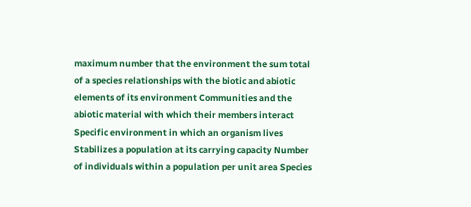maximum number that the environment the sum total of a species relationships with the biotic and abiotic elements of its environment Communities and the abiotic material with which their members interact Specific environment in which an organism lives Stabilizes a population at its carrying capacity Number of individuals within a population per unit area Species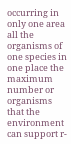occurring in only one area all the organisms of one species in one place the maximum number or organisms that the environment can support r-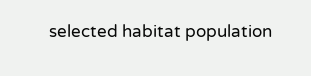selected habitat population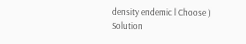density endemic l Choose )
Solution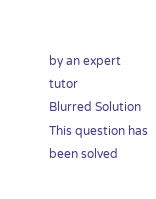by an expert tutor
Blurred Solution
This question has been solved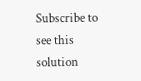Subscribe to see this solution